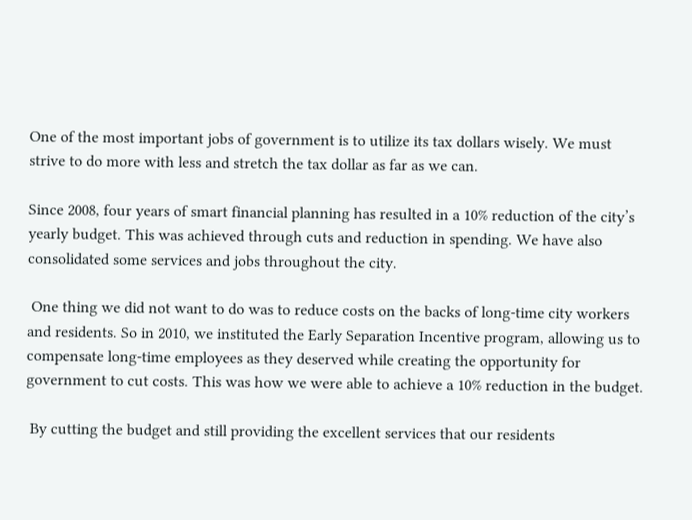One of the most important jobs of government is to utilize its tax dollars wisely. We must strive to do more with less and stretch the tax dollar as far as we can.

Since 2008, four years of smart financial planning has resulted in a 10% reduction of the city’s yearly budget. This was achieved through cuts and reduction in spending. We have also consolidated some services and jobs throughout the city.

 One thing we did not want to do was to reduce costs on the backs of long-time city workers and residents. So in 2010, we instituted the Early Separation Incentive program, allowing us to compensate long-time employees as they deserved while creating the opportunity for government to cut costs. This was how we were able to achieve a 10% reduction in the budget.

 By cutting the budget and still providing the excellent services that our residents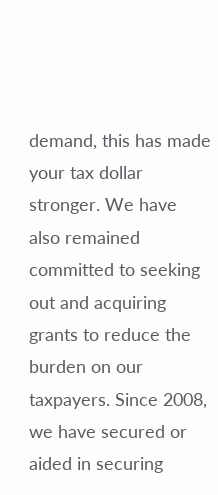demand, this has made your tax dollar stronger. We have also remained committed to seeking out and acquiring grants to reduce the burden on our taxpayers. Since 2008, we have secured or aided in securing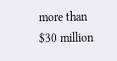more than $30 million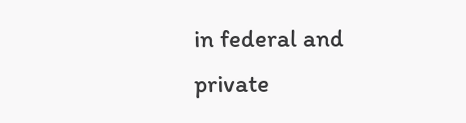in federal and private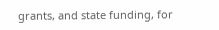grants, and state funding, for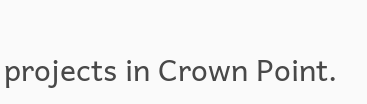projects in Crown Point.